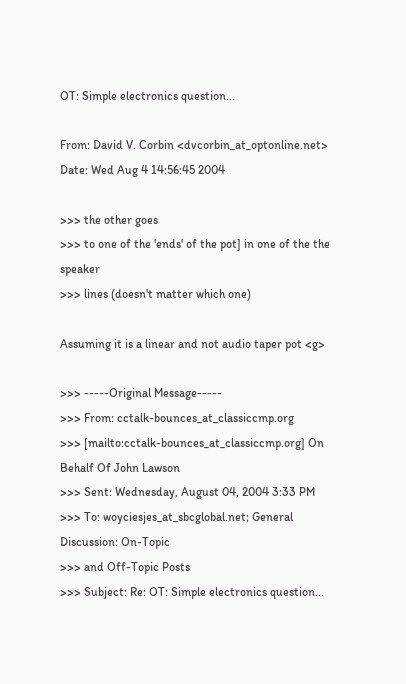OT: Simple electronics question...

From: David V. Corbin <dvcorbin_at_optonline.net>
Date: Wed Aug 4 14:56:45 2004

>>> the other goes
>>> to one of the 'ends' of the pot] in one of the the speaker
>>> lines (doesn't matter which one)

Assuming it is a linear and not audio taper pot <g>

>>> -----Original Message-----
>>> From: cctalk-bounces_at_classiccmp.org
>>> [mailto:cctalk-bounces_at_classiccmp.org] On Behalf Of John Lawson
>>> Sent: Wednesday, August 04, 2004 3:33 PM
>>> To: woyciesjes_at_sbcglobal.net; General Discussion: On-Topic
>>> and Off-Topic Posts
>>> Subject: Re: OT: Simple electronics question...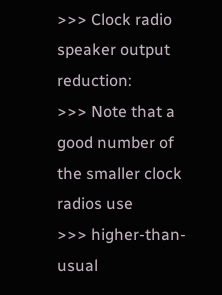>>> Clock radio speaker output reduction:
>>> Note that a good number of the smaller clock radios use
>>> higher-than-usual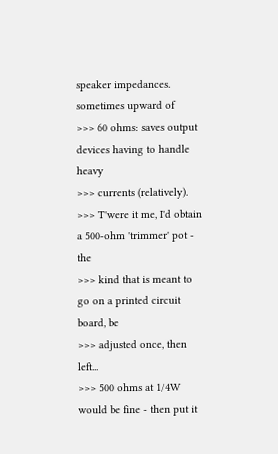speaker impedances. sometimes upward of
>>> 60 ohms: saves output devices having to handle heavy
>>> currents (relatively).
>>> T'were it me, I'd obtain a 500-ohm 'trimmer' pot - the
>>> kind that is meant to go on a printed circuit board, be
>>> adjusted once, then left...
>>> 500 ohms at 1/4W would be fine - then put it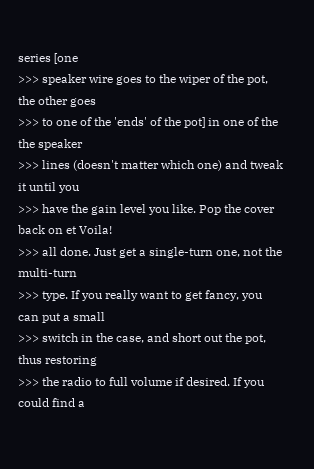series [one
>>> speaker wire goes to the wiper of the pot, the other goes
>>> to one of the 'ends' of the pot] in one of the the speaker
>>> lines (doesn't matter which one) and tweak it until you
>>> have the gain level you like. Pop the cover back on et Voila!
>>> all done. Just get a single-turn one, not the multi-turn
>>> type. If you really want to get fancy, you can put a small
>>> switch in the case, and short out the pot, thus restoring
>>> the radio to full volume if desired. If you could find a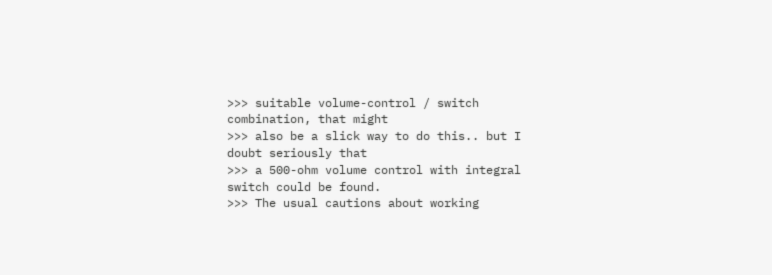>>> suitable volume-control / switch combination, that might
>>> also be a slick way to do this.. but I doubt seriously that
>>> a 500-ohm volume control with integral switch could be found.
>>> The usual cautions about working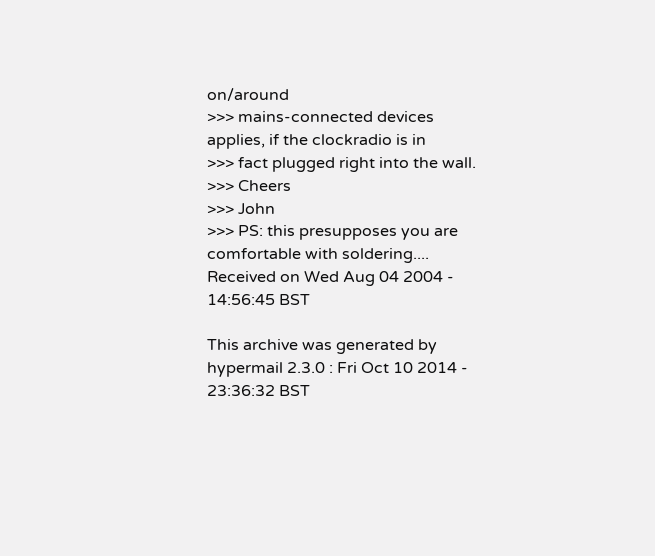on/around
>>> mains-connected devices applies, if the clockradio is in
>>> fact plugged right into the wall.
>>> Cheers
>>> John
>>> PS: this presupposes you are comfortable with soldering....
Received on Wed Aug 04 2004 - 14:56:45 BST

This archive was generated by hypermail 2.3.0 : Fri Oct 10 2014 - 23:36:32 BST